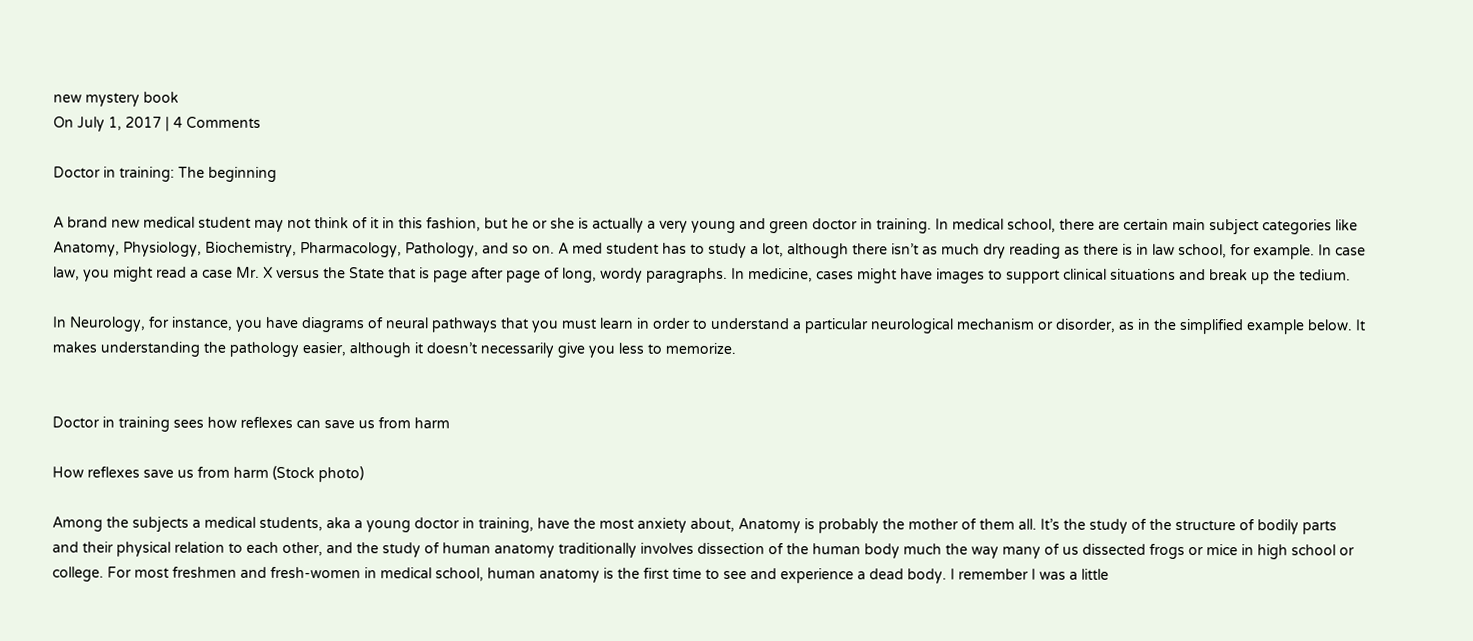new mystery book
On July 1, 2017 | 4 Comments

Doctor in training: The beginning

A brand new medical student may not think of it in this fashion, but he or she is actually a very young and green doctor in training. In medical school, there are certain main subject categories like Anatomy, Physiology, Biochemistry, Pharmacology, Pathology, and so on. A med student has to study a lot, although there isn’t as much dry reading as there is in law school, for example. In case law, you might read a case Mr. X versus the State that is page after page of long, wordy paragraphs. In medicine, cases might have images to support clinical situations and break up the tedium.

In Neurology, for instance, you have diagrams of neural pathways that you must learn in order to understand a particular neurological mechanism or disorder, as in the simplified example below. It makes understanding the pathology easier, although it doesn’t necessarily give you less to memorize.


Doctor in training sees how reflexes can save us from harm

How reflexes save us from harm (Stock photo)

Among the subjects a medical students, aka a young doctor in training, have the most anxiety about, Anatomy is probably the mother of them all. It’s the study of the structure of bodily parts and their physical relation to each other, and the study of human anatomy traditionally involves dissection of the human body much the way many of us dissected frogs or mice in high school or college. For most freshmen and fresh-women in medical school, human anatomy is the first time to see and experience a dead body. I remember I was a little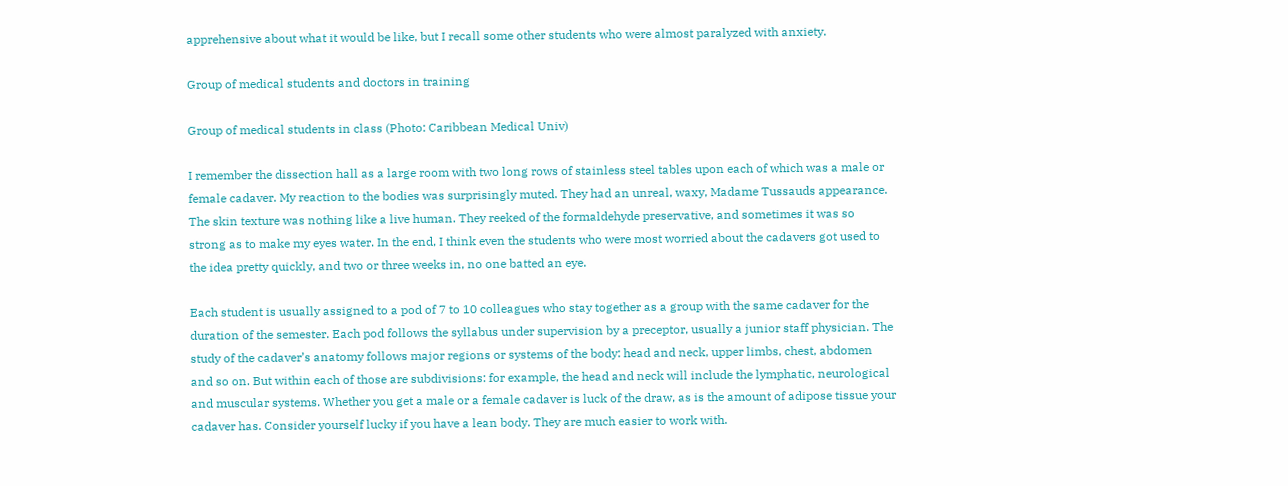apprehensive about what it would be like, but I recall some other students who were almost paralyzed with anxiety.

Group of medical students and doctors in training

Group of medical students in class (Photo: Caribbean Medical Univ)

I remember the dissection hall as a large room with two long rows of stainless steel tables upon each of which was a male or female cadaver. My reaction to the bodies was surprisingly muted. They had an unreal, waxy, Madame Tussauds appearance. The skin texture was nothing like a live human. They reeked of the formaldehyde preservative, and sometimes it was so strong as to make my eyes water. In the end, I think even the students who were most worried about the cadavers got used to the idea pretty quickly, and two or three weeks in, no one batted an eye.

Each student is usually assigned to a pod of 7 to 10 colleagues who stay together as a group with the same cadaver for the duration of the semester. Each pod follows the syllabus under supervision by a preceptor, usually a junior staff physician. The study of the cadaver’s anatomy follows major regions or systems of the body: head and neck, upper limbs, chest, abdomen and so on. But within each of those are subdivisions: for example, the head and neck will include the lymphatic, neurological and muscular systems. Whether you get a male or a female cadaver is luck of the draw, as is the amount of adipose tissue your cadaver has. Consider yourself lucky if you have a lean body. They are much easier to work with.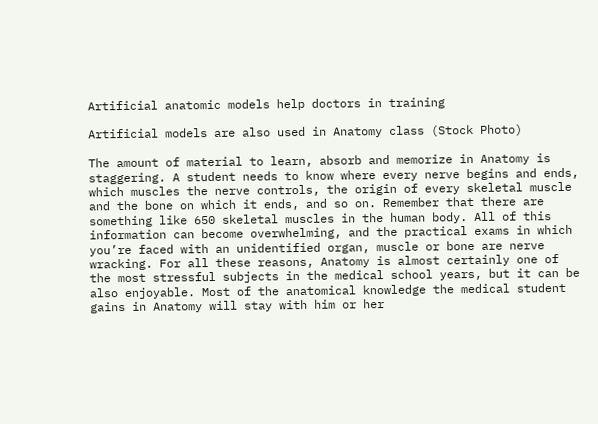Artificial anatomic models help doctors in training

Artificial models are also used in Anatomy class (Stock Photo)

The amount of material to learn, absorb and memorize in Anatomy is staggering. A student needs to know where every nerve begins and ends, which muscles the nerve controls, the origin of every skeletal muscle and the bone on which it ends, and so on. Remember that there are something like 650 skeletal muscles in the human body. All of this information can become overwhelming, and the practical exams in which you’re faced with an unidentified organ, muscle or bone are nerve wracking. For all these reasons, Anatomy is almost certainly one of the most stressful subjects in the medical school years, but it can be also enjoyable. Most of the anatomical knowledge the medical student gains in Anatomy will stay with him or her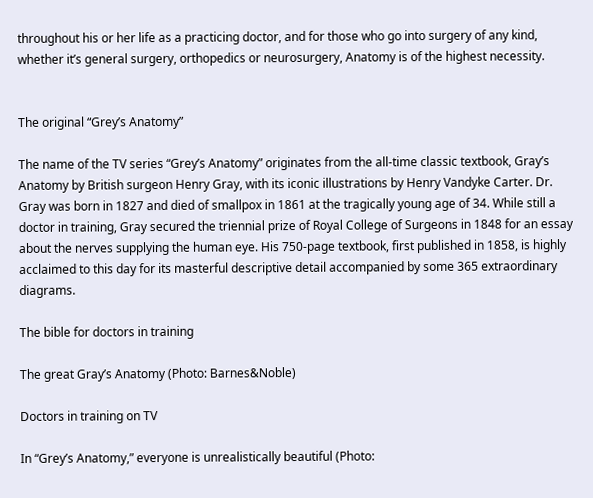throughout his or her life as a practicing doctor, and for those who go into surgery of any kind, whether it’s general surgery, orthopedics or neurosurgery, Anatomy is of the highest necessity.


The original “Grey’s Anatomy”

The name of the TV series “Grey’s Anatomy” originates from the all-time classic textbook, Gray’s Anatomy by British surgeon Henry Gray, with its iconic illustrations by Henry Vandyke Carter. Dr. Gray was born in 1827 and died of smallpox in 1861 at the tragically young age of 34. While still a doctor in training, Gray secured the triennial prize of Royal College of Surgeons in 1848 for an essay about the nerves supplying the human eye. His 750-page textbook, first published in 1858, is highly acclaimed to this day for its masterful descriptive detail accompanied by some 365 extraordinary diagrams.

The bible for doctors in training

The great Gray’s Anatomy (Photo: Barnes&Noble)

Doctors in training on TV

In “Grey’s Anatomy,” everyone is unrealistically beautiful (Photo: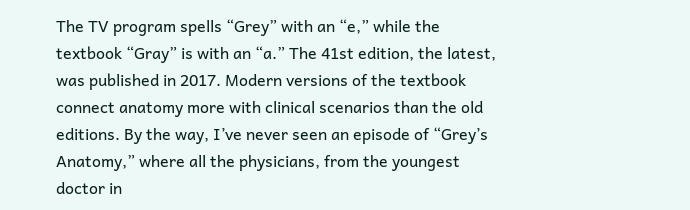The TV program spells “Grey” with an “e,” while the textbook “Gray” is with an “a.” The 41st edition, the latest, was published in 2017. Modern versions of the textbook connect anatomy more with clinical scenarios than the old editions. By the way, I’ve never seen an episode of “Grey’s Anatomy,” where all the physicians, from the youngest doctor in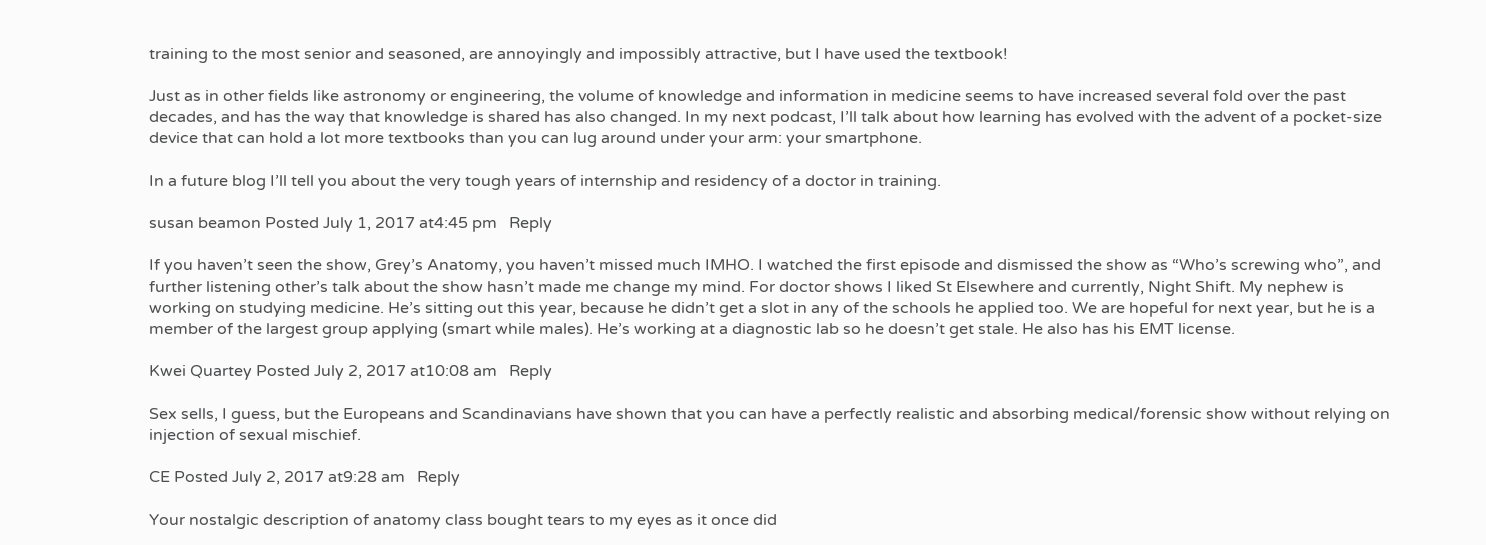training to the most senior and seasoned, are annoyingly and impossibly attractive, but I have used the textbook!

Just as in other fields like astronomy or engineering, the volume of knowledge and information in medicine seems to have increased several fold over the past decades, and has the way that knowledge is shared has also changed. In my next podcast, I’ll talk about how learning has evolved with the advent of a pocket-size device that can hold a lot more textbooks than you can lug around under your arm: your smartphone.

In a future blog I’ll tell you about the very tough years of internship and residency of a doctor in training.

susan beamon Posted July 1, 2017 at4:45 pm   Reply

If you haven’t seen the show, Grey’s Anatomy, you haven’t missed much IMHO. I watched the first episode and dismissed the show as “Who’s screwing who”, and further listening other’s talk about the show hasn’t made me change my mind. For doctor shows I liked St Elsewhere and currently, Night Shift. My nephew is working on studying medicine. He’s sitting out this year, because he didn’t get a slot in any of the schools he applied too. We are hopeful for next year, but he is a member of the largest group applying (smart while males). He’s working at a diagnostic lab so he doesn’t get stale. He also has his EMT license.

Kwei Quartey Posted July 2, 2017 at10:08 am   Reply

Sex sells, I guess, but the Europeans and Scandinavians have shown that you can have a perfectly realistic and absorbing medical/forensic show without relying on injection of sexual mischief.

CE Posted July 2, 2017 at9:28 am   Reply

Your nostalgic description of anatomy class bought tears to my eyes as it once did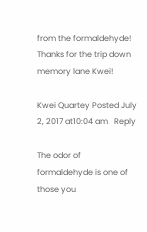from the formaldehyde! Thanks for the trip down memory lane Kwei!

Kwei Quartey Posted July 2, 2017 at10:04 am   Reply

The odor of formaldehyde is one of those you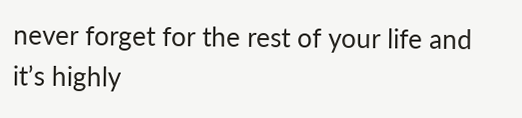never forget for the rest of your life and it’s highly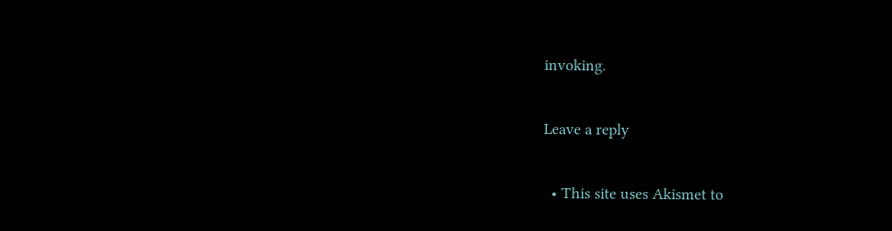invoking.

Leave a reply

  • This site uses Akismet to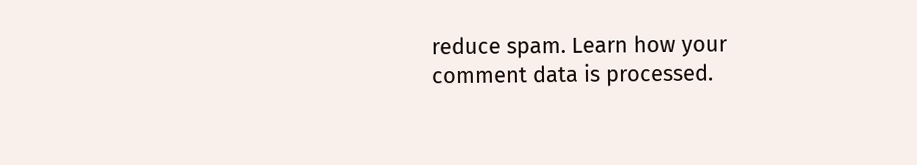reduce spam. Learn how your comment data is processed.